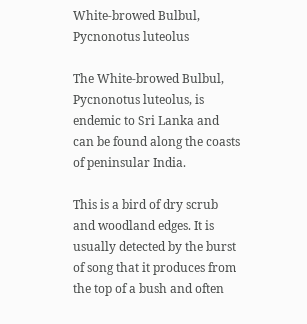White-browed Bulbul, Pycnonotus luteolus

The White-browed Bulbul, Pycnonotus luteolus, is endemic to Sri Lanka and can be found along the coasts of peninsular India.

This is a bird of dry scrub and woodland edges. It is usually detected by the burst of song that it produces from the top of a bush and often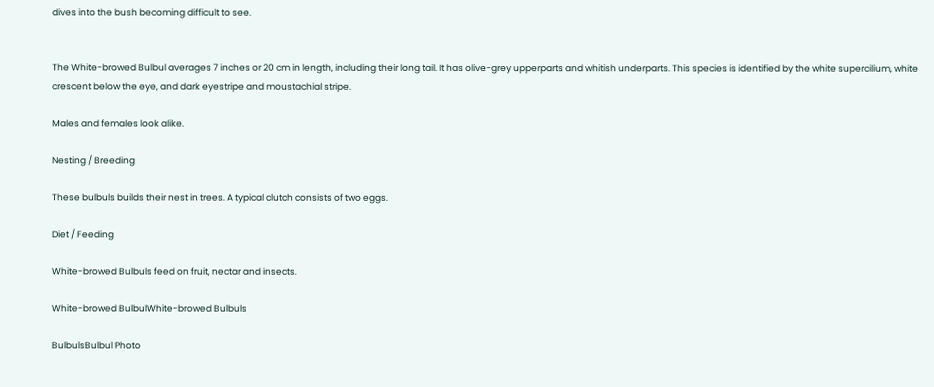dives into the bush becoming difficult to see.


The White-browed Bulbul averages 7 inches or 20 cm in length, including their long tail. It has olive-grey upperparts and whitish underparts. This species is identified by the white supercilium, white crescent below the eye, and dark eyestripe and moustachial stripe.

Males and females look alike.

Nesting / Breeding

These bulbuls builds their nest in trees. A typical clutch consists of two eggs.

Diet / Feeding

White-browed Bulbuls feed on fruit, nectar and insects.

White-browed BulbulWhite-browed Bulbuls

BulbulsBulbul Photo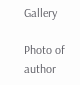Gallery

Photo of author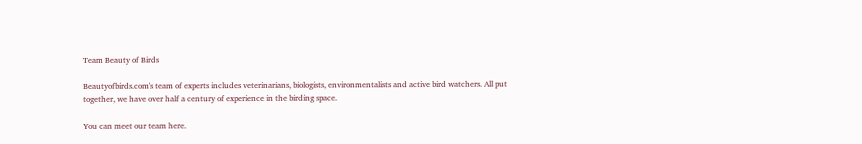Team Beauty of Birds

Beautyofbirds.com's team of experts includes veterinarians, biologists, environmentalists and active bird watchers. All put together, we have over half a century of experience in the birding space.

You can meet our team here.